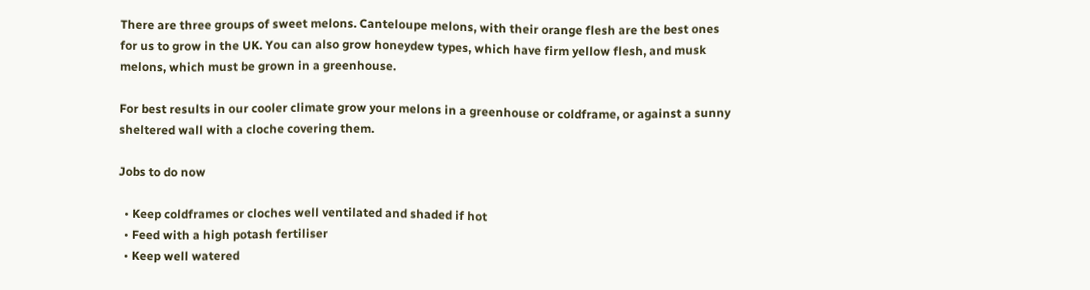There are three groups of sweet melons. Canteloupe melons, with their orange flesh are the best ones for us to grow in the UK. You can also grow honeydew types, which have firm yellow flesh, and musk melons, which must be grown in a greenhouse.

For best results in our cooler climate grow your melons in a greenhouse or coldframe, or against a sunny sheltered wall with a cloche covering them.

Jobs to do now

  • Keep coldframes or cloches well ventilated and shaded if hot
  • Feed with a high potash fertiliser
  • Keep well watered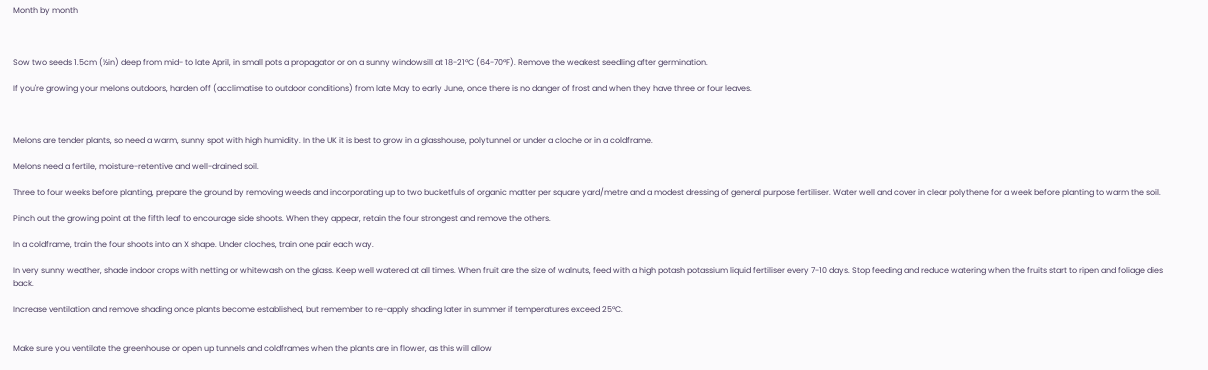Month by month



Sow two seeds 1.5cm (½in) deep from mid- to late April, in small pots a propagator or on a sunny windowsill at 18-21ºC (64-70ºF). Remove the weakest seedling after germination.

If you're growing your melons outdoors, harden off (acclimatise to outdoor conditions) from late May to early June, once there is no danger of frost and when they have three or four leaves.



Melons are tender plants, so need a warm, sunny spot with high humidity. In the UK it is best to grow in a glasshouse, polytunnel or under a cloche or in a coldframe.

Melons need a fertile, moisture-retentive and well-drained soil.

Three to four weeks before planting, prepare the ground by removing weeds and incorporating up to two bucketfuls of organic matter per square yard/metre and a modest dressing of general purpose fertiliser. Water well and cover in clear polythene for a week before planting to warm the soil.

Pinch out the growing point at the fifth leaf to encourage side shoots. When they appear, retain the four strongest and remove the others.

In a coldframe, train the four shoots into an X shape. Under cloches, train one pair each way.

In very sunny weather, shade indoor crops with netting or whitewash on the glass. Keep well watered at all times. When fruit are the size of walnuts, feed with a high potash potassium liquid fertiliser every 7-10 days. Stop feeding and reduce watering when the fruits start to ripen and foliage dies back.

Increase ventilation and remove shading once plants become established, but remember to re-apply shading later in summer if temperatures exceed 25ºC.


Make sure you ventilate the greenhouse or open up tunnels and coldframes when the plants are in flower, as this will allow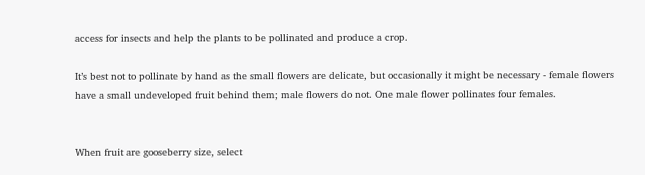access for insects and help the plants to be pollinated and produce a crop.

It’s best not to pollinate by hand as the small flowers are delicate, but occasionally it might be necessary - female flowers have a small undeveloped fruit behind them; male flowers do not. One male flower pollinates four females.


When fruit are gooseberry size, select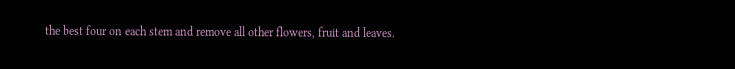the best four on each stem and remove all other flowers, fruit and leaves.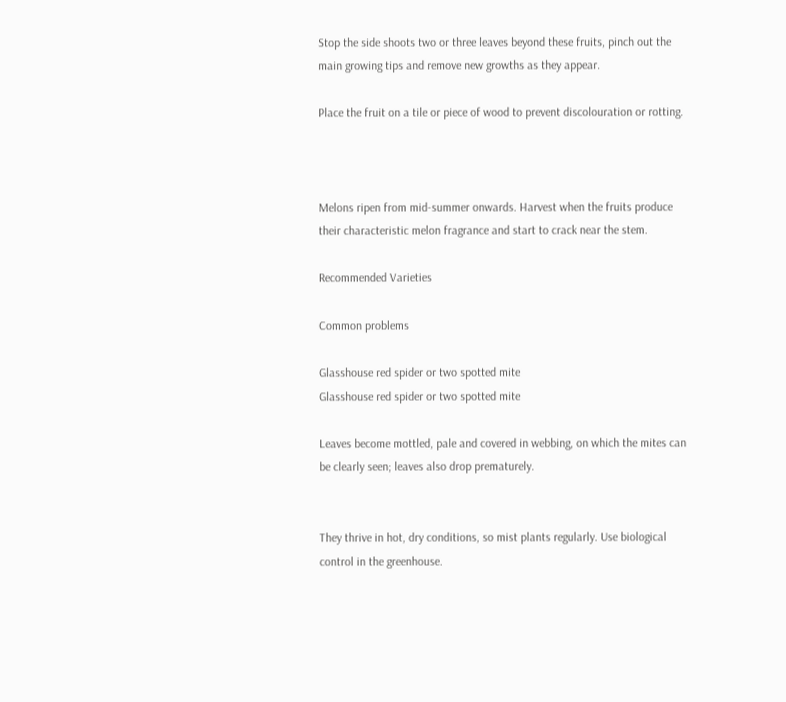Stop the side shoots two or three leaves beyond these fruits, pinch out the main growing tips and remove new growths as they appear.

Place the fruit on a tile or piece of wood to prevent discolouration or rotting.



Melons ripen from mid-summer onwards. Harvest when the fruits produce their characteristic melon fragrance and start to crack near the stem.

Recommended Varieties

Common problems

Glasshouse red spider or two spotted mite
Glasshouse red spider or two spotted mite

Leaves become mottled, pale and covered in webbing, on which the mites can be clearly seen; leaves also drop prematurely.


They thrive in hot, dry conditions, so mist plants regularly. Use biological control in the greenhouse.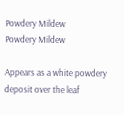Powdery Mildew
Powdery Mildew

Appears as a white powdery deposit over the leaf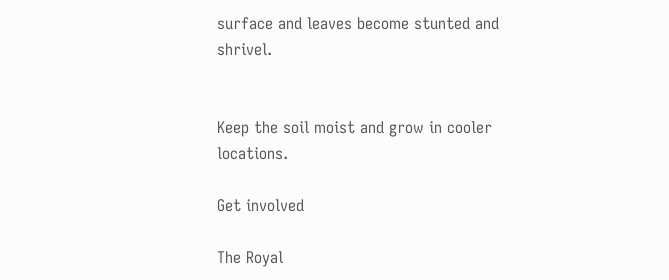surface and leaves become stunted and shrivel.


Keep the soil moist and grow in cooler locations.

Get involved

The Royal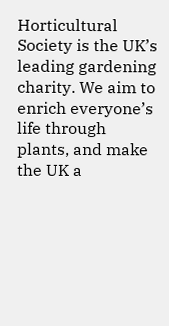Horticultural Society is the UK’s leading gardening charity. We aim to enrich everyone’s life through plants, and make the UK a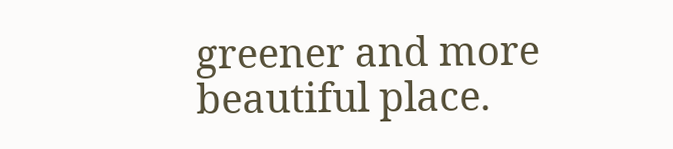greener and more beautiful place.